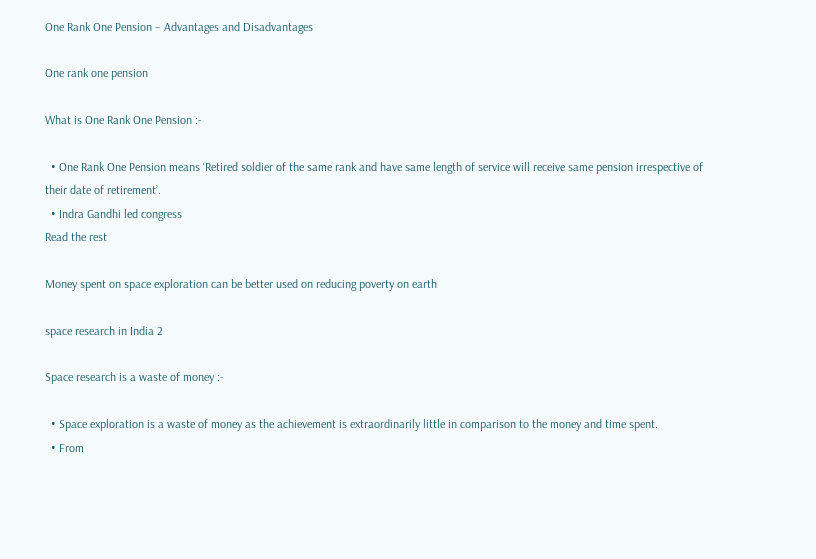One Rank One Pension – Advantages and Disadvantages

One rank one pension

What is One Rank One Pension :-

  • One Rank One Pension means ‘Retired soldier of the same rank and have same length of service will receive same pension irrespective of their date of retirement’.
  • Indra Gandhi led congress
Read the rest

Money spent on space exploration can be better used on reducing poverty on earth

space research in India 2

Space research is a waste of money :-

  • Space exploration is a waste of money as the achievement is extraordinarily little in comparison to the money and time spent.
  • From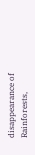disappearance of Rainforests,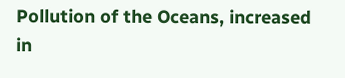Pollution of the Oceans, increased in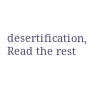desertification,
Read the rest